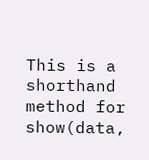This is a shorthand method for show(data,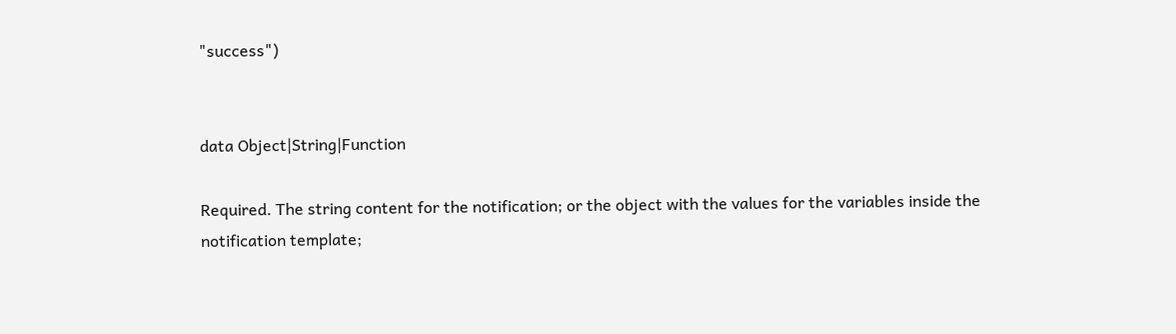"success")


data Object|String|Function

Required. The string content for the notification; or the object with the values for the variables inside the notification template;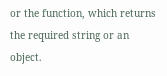or the function, which returns the required string or an object.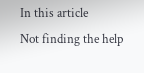In this article
Not finding the help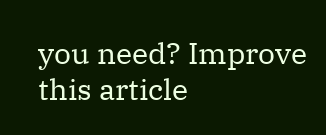you need? Improve this article